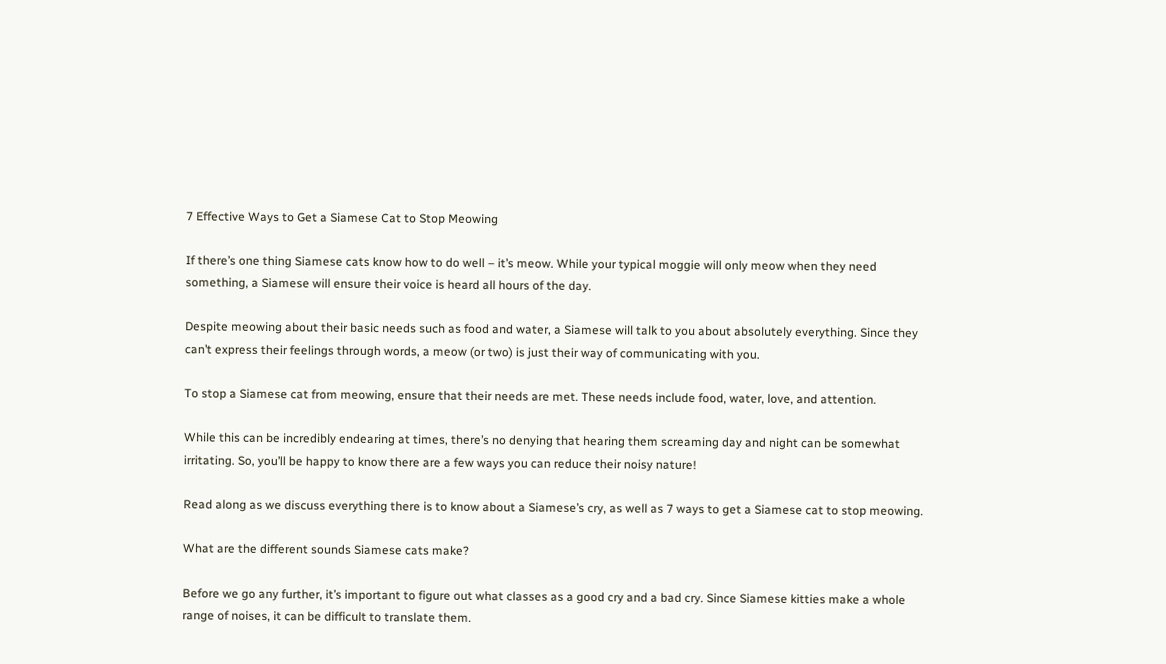7 Effective Ways to Get a Siamese Cat to Stop Meowing

If there’s one thing Siamese cats know how to do well – it’s meow. While your typical moggie will only meow when they need something, a Siamese will ensure their voice is heard all hours of the day.

Despite meowing about their basic needs such as food and water, a Siamese will talk to you about absolutely everything. Since they can’t express their feelings through words, a meow (or two) is just their way of communicating with you.

To stop a Siamese cat from meowing, ensure that their needs are met. These needs include food, water, love, and attention.

While this can be incredibly endearing at times, there’s no denying that hearing them screaming day and night can be somewhat irritating. So, you’ll be happy to know there are a few ways you can reduce their noisy nature!

Read along as we discuss everything there is to know about a Siamese’s cry, as well as 7 ways to get a Siamese cat to stop meowing.

What are the different sounds Siamese cats make?

Before we go any further, it’s important to figure out what classes as a good cry and a bad cry. Since Siamese kitties make a whole range of noises, it can be difficult to translate them.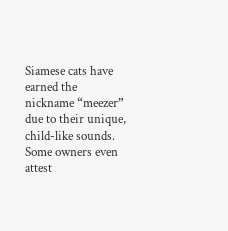Siamese cats have earned the nickname “meezer” due to their unique, child-like sounds. Some owners even attest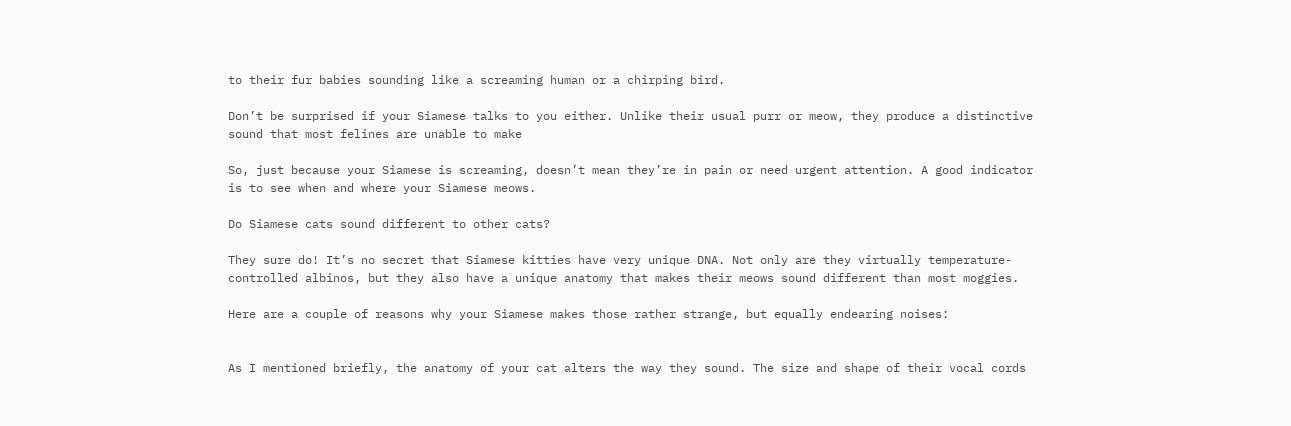to their fur babies sounding like a screaming human or a chirping bird.

Don’t be surprised if your Siamese talks to you either. Unlike their usual purr or meow, they produce a distinctive sound that most felines are unable to make

So, just because your Siamese is screaming, doesn’t mean they’re in pain or need urgent attention. A good indicator is to see when and where your Siamese meows.

Do Siamese cats sound different to other cats?

They sure do! It’s no secret that Siamese kitties have very unique DNA. Not only are they virtually temperature-controlled albinos, but they also have a unique anatomy that makes their meows sound different than most moggies.

Here are a couple of reasons why your Siamese makes those rather strange, but equally endearing noises:


As I mentioned briefly, the anatomy of your cat alters the way they sound. The size and shape of their vocal cords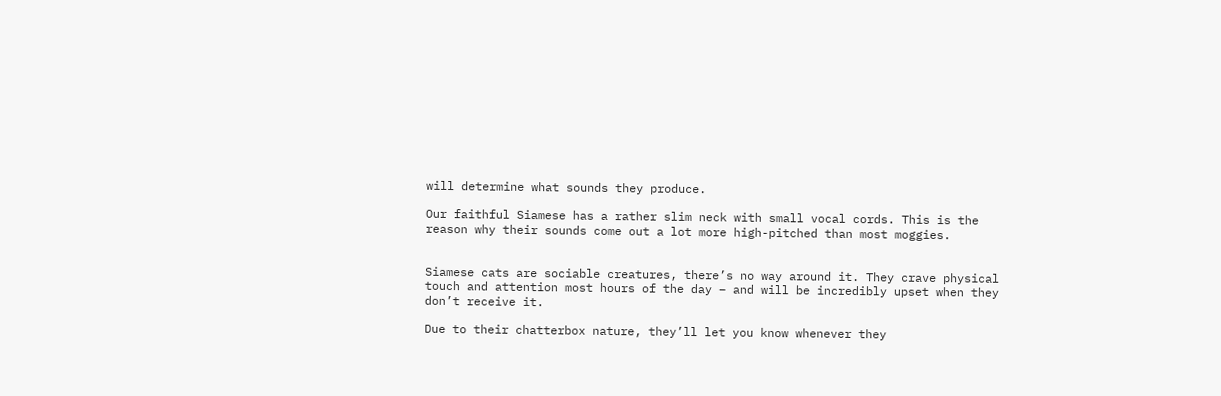will determine what sounds they produce.

Our faithful Siamese has a rather slim neck with small vocal cords. This is the reason why their sounds come out a lot more high-pitched than most moggies.


Siamese cats are sociable creatures, there’s no way around it. They crave physical touch and attention most hours of the day – and will be incredibly upset when they don’t receive it.

Due to their chatterbox nature, they’ll let you know whenever they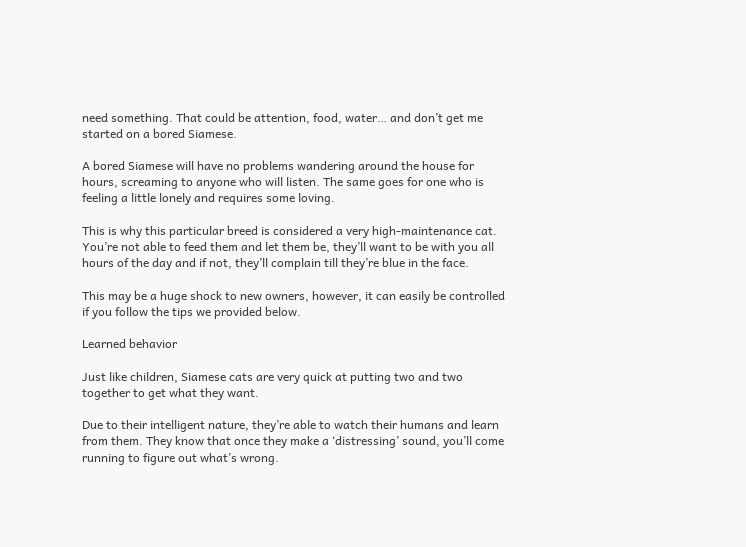need something. That could be attention, food, water… and don’t get me started on a bored Siamese.

A bored Siamese will have no problems wandering around the house for hours, screaming to anyone who will listen. The same goes for one who is feeling a little lonely and requires some loving.

This is why this particular breed is considered a very high-maintenance cat. You’re not able to feed them and let them be, they’ll want to be with you all hours of the day and if not, they’ll complain till they’re blue in the face.

This may be a huge shock to new owners, however, it can easily be controlled if you follow the tips we provided below.

Learned behavior

Just like children, Siamese cats are very quick at putting two and two together to get what they want.

Due to their intelligent nature, they’re able to watch their humans and learn from them. They know that once they make a ‘distressing’ sound, you’ll come running to figure out what’s wrong.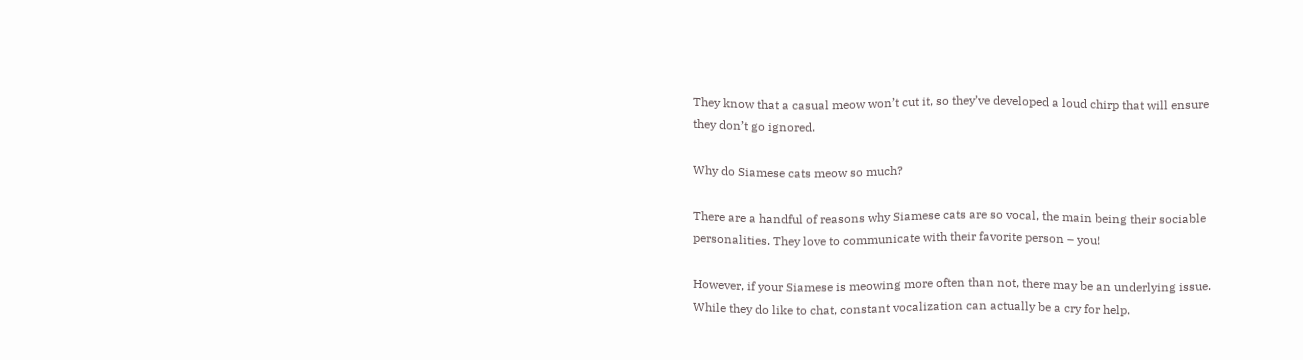They know that a casual meow won’t cut it, so they’ve developed a loud chirp that will ensure they don’t go ignored.

Why do Siamese cats meow so much?

There are a handful of reasons why Siamese cats are so vocal, the main being their sociable personalities. They love to communicate with their favorite person – you!

However, if your Siamese is meowing more often than not, there may be an underlying issue. While they do like to chat, constant vocalization can actually be a cry for help.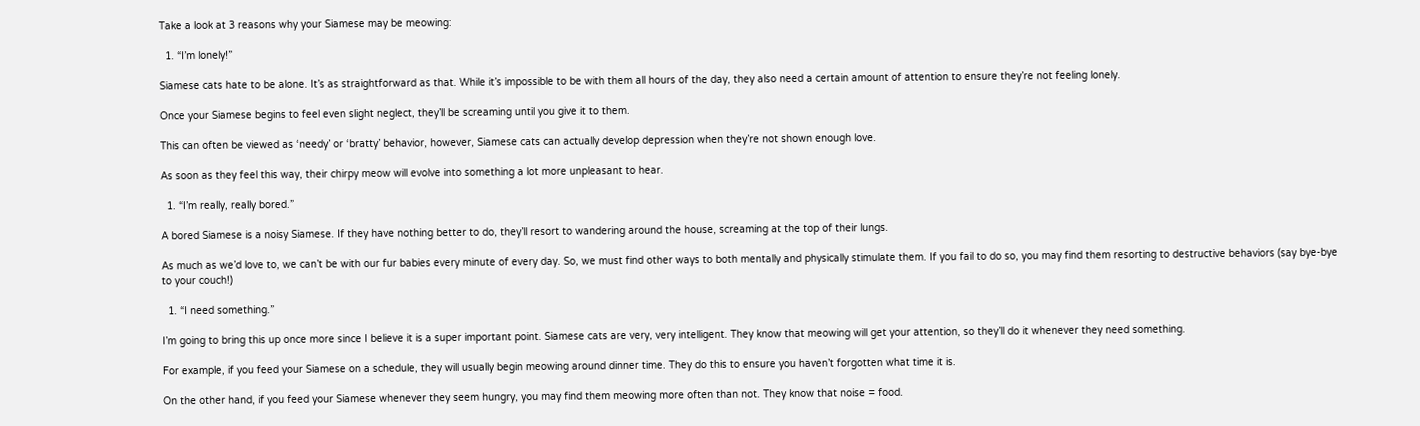Take a look at 3 reasons why your Siamese may be meowing:

  1. “I’m lonely!”

Siamese cats hate to be alone. It’s as straightforward as that. While it’s impossible to be with them all hours of the day, they also need a certain amount of attention to ensure they’re not feeling lonely.

Once your Siamese begins to feel even slight neglect, they’ll be screaming until you give it to them.

This can often be viewed as ‘needy’ or ‘bratty’ behavior, however, Siamese cats can actually develop depression when they’re not shown enough love.

As soon as they feel this way, their chirpy meow will evolve into something a lot more unpleasant to hear.

  1. “I’m really, really bored.”

A bored Siamese is a noisy Siamese. If they have nothing better to do, they’ll resort to wandering around the house, screaming at the top of their lungs.

As much as we’d love to, we can’t be with our fur babies every minute of every day. So, we must find other ways to both mentally and physically stimulate them. If you fail to do so, you may find them resorting to destructive behaviors (say bye-bye to your couch!)

  1. “I need something.”

I’m going to bring this up once more since I believe it is a super important point. Siamese cats are very, very intelligent. They know that meowing will get your attention, so they’ll do it whenever they need something.

For example, if you feed your Siamese on a schedule, they will usually begin meowing around dinner time. They do this to ensure you haven’t forgotten what time it is.

On the other hand, if you feed your Siamese whenever they seem hungry, you may find them meowing more often than not. They know that noise = food.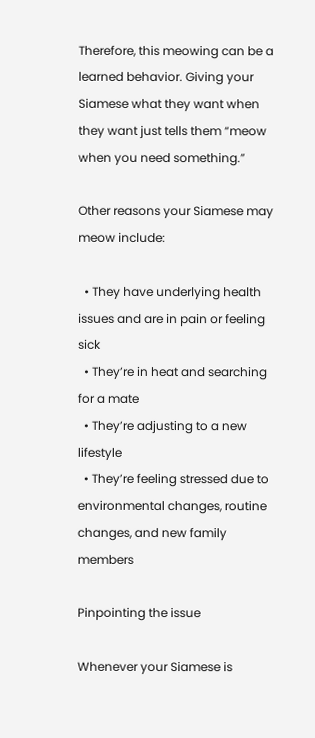Therefore, this meowing can be a learned behavior. Giving your Siamese what they want when they want just tells them “meow when you need something.”

Other reasons your Siamese may meow include:

  • They have underlying health issues and are in pain or feeling sick
  • They’re in heat and searching for a mate
  • They’re adjusting to a new lifestyle
  • They’re feeling stressed due to environmental changes, routine changes, and new family members

Pinpointing the issue

Whenever your Siamese is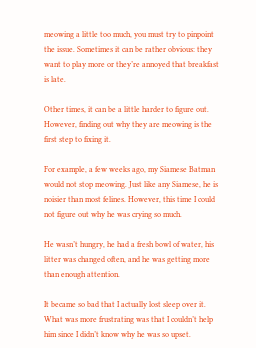meowing a little too much, you must try to pinpoint the issue. Sometimes it can be rather obvious: they want to play more or they’re annoyed that breakfast is late.

Other times, it can be a little harder to figure out. However, finding out why they are meowing is the first step to fixing it.

For example, a few weeks ago, my Siamese Batman would not stop meowing. Just like any Siamese, he is noisier than most felines. However, this time I could not figure out why he was crying so much.

He wasn’t hungry, he had a fresh bowl of water, his litter was changed often, and he was getting more than enough attention.

It became so bad that I actually lost sleep over it. What was more frustrating was that I couldn’t help him since I didn’t know why he was so upset.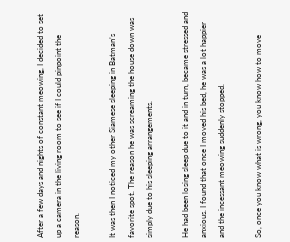After a few days and nights of constant meowing, I decided to set up a camera in the living room to see if I could pinpoint the reason.

It was then I noticed my other Siamese sleeping in Batman’s favorite spot. The reason he was screaming the house down was simply due to his sleeping arrangements.

He had been losing sleep due to it and in turn, became stressed and anxious. I found that once I moved his bed, he was a lot happier and the incessant meowing suddenly stopped.

So, once you know what is wrong, you know how to move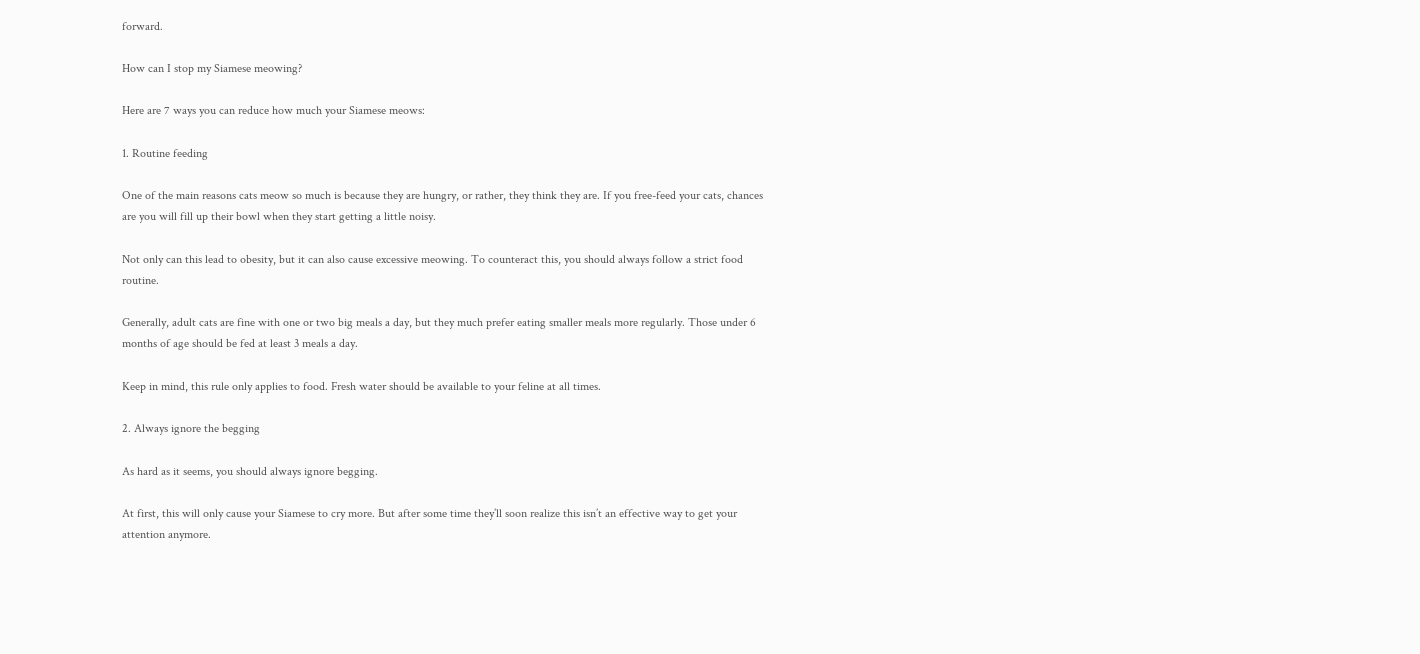forward.

How can I stop my Siamese meowing?

Here are 7 ways you can reduce how much your Siamese meows:

1. Routine feeding

One of the main reasons cats meow so much is because they are hungry, or rather, they think they are. If you free-feed your cats, chances are you will fill up their bowl when they start getting a little noisy.

Not only can this lead to obesity, but it can also cause excessive meowing. To counteract this, you should always follow a strict food routine.

Generally, adult cats are fine with one or two big meals a day, but they much prefer eating smaller meals more regularly. Those under 6 months of age should be fed at least 3 meals a day.

Keep in mind, this rule only applies to food. Fresh water should be available to your feline at all times.

2. Always ignore the begging

As hard as it seems, you should always ignore begging.

At first, this will only cause your Siamese to cry more. But after some time they’ll soon realize this isn’t an effective way to get your attention anymore.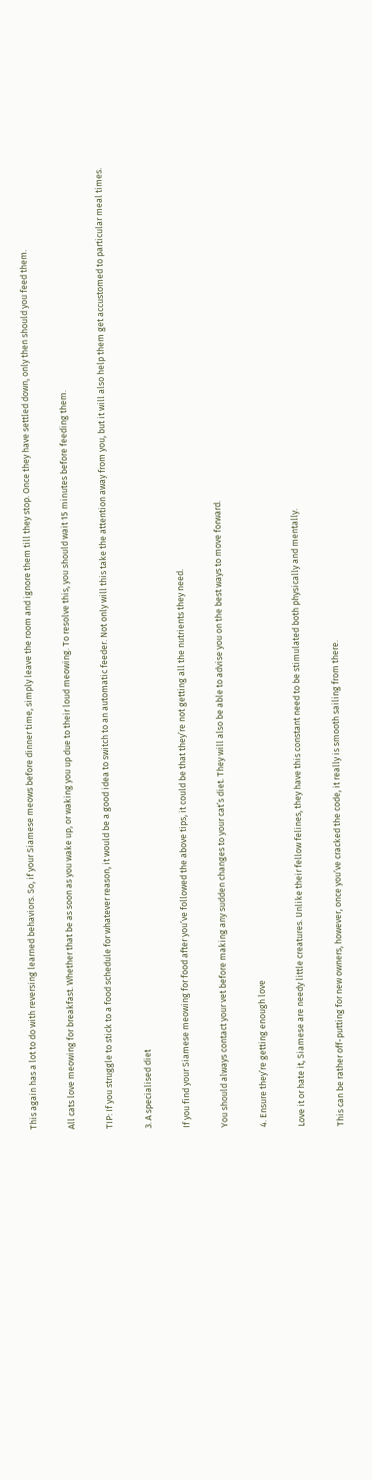This again has a lot to do with reversing learned behaviors. So, if your Siamese meows before dinner time, simply leave the room and ignore them till they stop. Once they have settled down, only then should you feed them.

All cats love meowing for breakfast. Whether that be as soon as you wake up, or waking you up due to their loud meowing. To resolve this, you should wait 15 minutes before feeding them.

TIP: If you struggle to stick to a food schedule for whatever reason, it would be a good idea to switch to an automatic feeder. Not only will this take the attention away from you, but it will also help them get accustomed to particular meal times.

3. A specialised diet

If you find your Siamese meowing for food after you’ve followed the above tips, it could be that they’re not getting all the nutrients they need.

You should always contact your vet before making any sudden changes to your cat’s diet. They will also be able to advise you on the best ways to move forward.

4. Ensure they’re getting enough love

Love it or hate it, Siamese are needy little creatures. Unlike their fellow felines, they have this constant need to be stimulated both physically and mentally.

This can be rather off-putting for new owners, however, once you’ve cracked the code, it really is smooth sailing from there.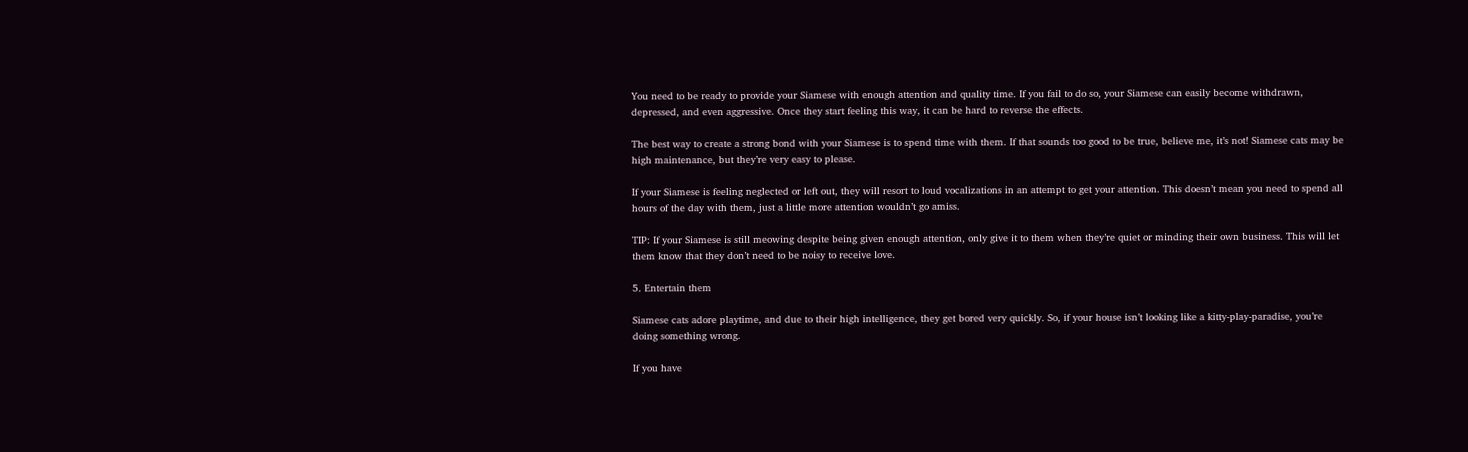You need to be ready to provide your Siamese with enough attention and quality time. If you fail to do so, your Siamese can easily become withdrawn, depressed, and even aggressive. Once they start feeling this way, it can be hard to reverse the effects.

The best way to create a strong bond with your Siamese is to spend time with them. If that sounds too good to be true, believe me, it’s not! Siamese cats may be high maintenance, but they’re very easy to please.

If your Siamese is feeling neglected or left out, they will resort to loud vocalizations in an attempt to get your attention. This doesn’t mean you need to spend all hours of the day with them, just a little more attention wouldn’t go amiss.

TIP: If your Siamese is still meowing despite being given enough attention, only give it to them when they’re quiet or minding their own business. This will let them know that they don’t need to be noisy to receive love.

5. Entertain them

Siamese cats adore playtime, and due to their high intelligence, they get bored very quickly. So, if your house isn’t looking like a kitty-play-paradise, you’re doing something wrong.

If you have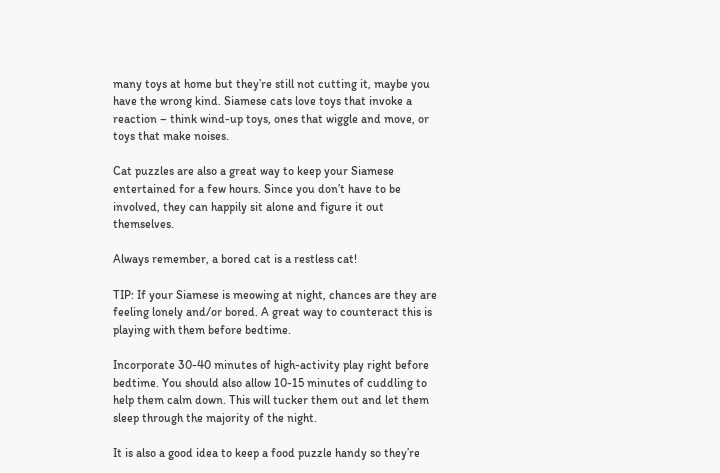many toys at home but they’re still not cutting it, maybe you have the wrong kind. Siamese cats love toys that invoke a reaction – think wind-up toys, ones that wiggle and move, or toys that make noises.

Cat puzzles are also a great way to keep your Siamese entertained for a few hours. Since you don’t have to be involved, they can happily sit alone and figure it out themselves.

Always remember, a bored cat is a restless cat!

TIP: If your Siamese is meowing at night, chances are they are feeling lonely and/or bored. A great way to counteract this is playing with them before bedtime.

Incorporate 30-40 minutes of high-activity play right before bedtime. You should also allow 10-15 minutes of cuddling to help them calm down. This will tucker them out and let them sleep through the majority of the night.

It is also a good idea to keep a food puzzle handy so they’re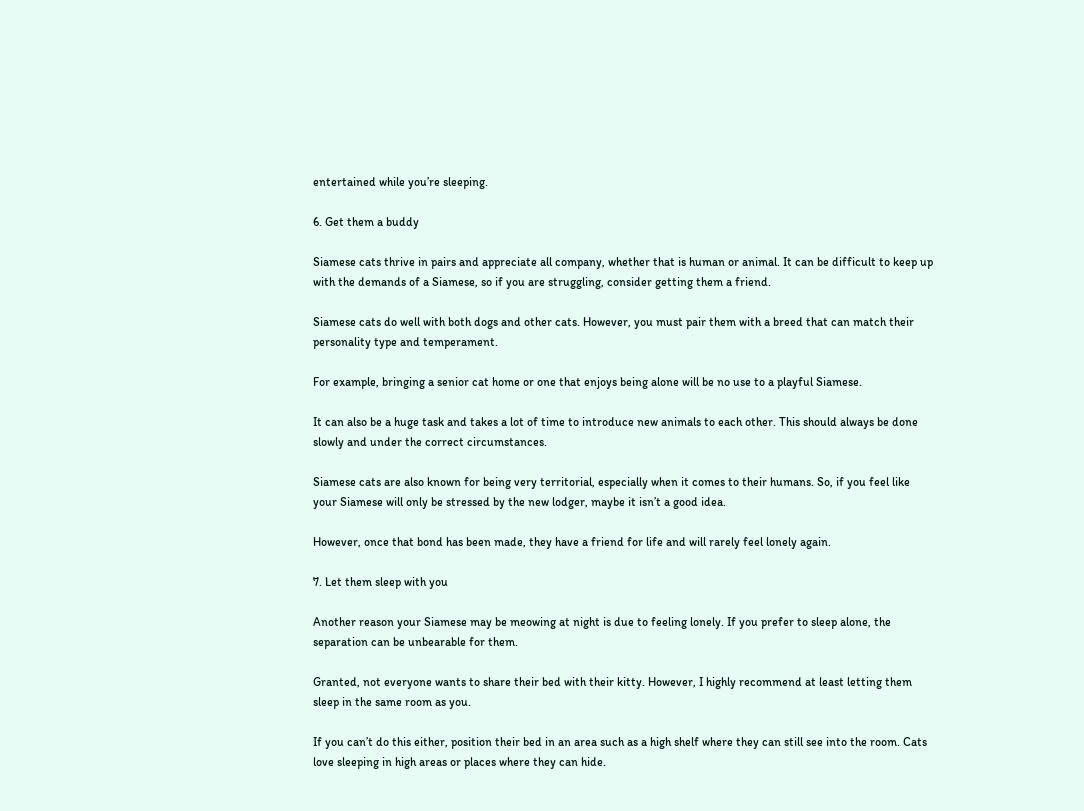entertained while you’re sleeping.

6. Get them a buddy

Siamese cats thrive in pairs and appreciate all company, whether that is human or animal. It can be difficult to keep up with the demands of a Siamese, so if you are struggling, consider getting them a friend.

Siamese cats do well with both dogs and other cats. However, you must pair them with a breed that can match their personality type and temperament.

For example, bringing a senior cat home or one that enjoys being alone will be no use to a playful Siamese.

It can also be a huge task and takes a lot of time to introduce new animals to each other. This should always be done slowly and under the correct circumstances.

Siamese cats are also known for being very territorial, especially when it comes to their humans. So, if you feel like your Siamese will only be stressed by the new lodger, maybe it isn’t a good idea.

However, once that bond has been made, they have a friend for life and will rarely feel lonely again.

7. Let them sleep with you

Another reason your Siamese may be meowing at night is due to feeling lonely. If you prefer to sleep alone, the separation can be unbearable for them.

Granted, not everyone wants to share their bed with their kitty. However, I highly recommend at least letting them sleep in the same room as you.

If you can’t do this either, position their bed in an area such as a high shelf where they can still see into the room. Cats love sleeping in high areas or places where they can hide.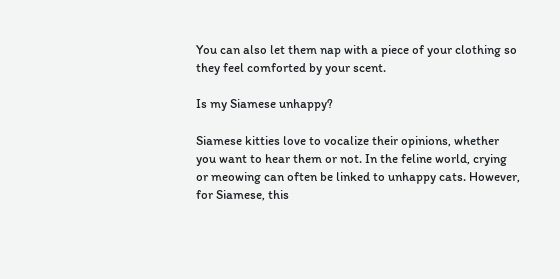You can also let them nap with a piece of your clothing so they feel comforted by your scent.

Is my Siamese unhappy?

Siamese kitties love to vocalize their opinions, whether you want to hear them or not. In the feline world, crying or meowing can often be linked to unhappy cats. However, for Siamese, this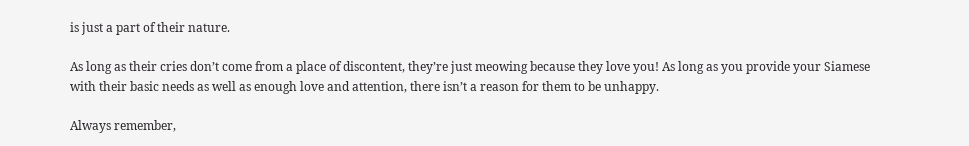is just a part of their nature.

As long as their cries don’t come from a place of discontent, they’re just meowing because they love you! As long as you provide your Siamese with their basic needs as well as enough love and attention, there isn’t a reason for them to be unhappy.

Always remember,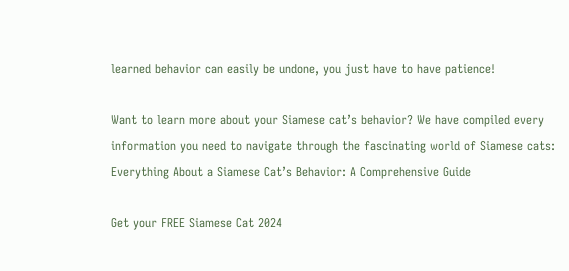learned behavior can easily be undone, you just have to have patience!

Want to learn more about your Siamese cat’s behavior? We have compiled every information you need to navigate through the fascinating world of Siamese cats: Everything About a Siamese Cat’s Behavior: A Comprehensive Guide

Get your FREE Siamese Cat 2024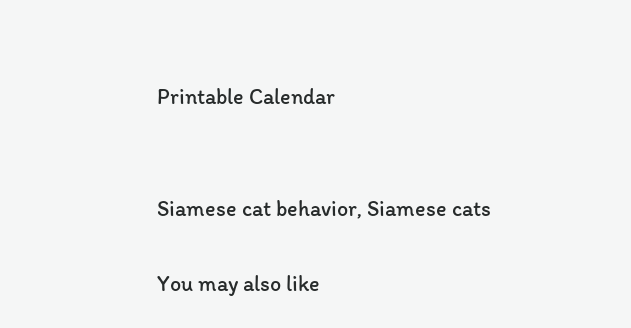Printable Calendar


Siamese cat behavior, Siamese cats

You may also like